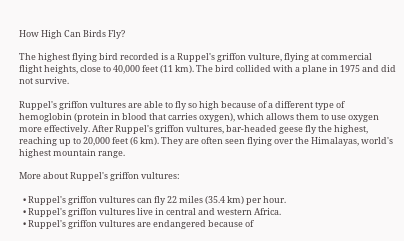How High Can Birds Fly?

The highest flying bird recorded is a Ruppel's griffon vulture, flying at commercial flight heights, close to 40,000 feet (11 km). The bird collided with a plane in 1975 and did not survive.

Ruppel's griffon vultures are able to fly so high because of a different type of hemoglobin (protein in blood that carries oxygen), which allows them to use oxygen more effectively. After Ruppel's griffon vultures, bar-headed geese fly the highest, reaching up to 20,000 feet (6 km). They are often seen flying over the Himalayas, world's highest mountain range.

More about Ruppel's griffon vultures:

  • Ruppel's griffon vultures can fly 22 miles (35.4 km) per hour.
  • Ruppel's griffon vultures live in central and western Africa.
  • Ruppel's griffon vultures are endangered because of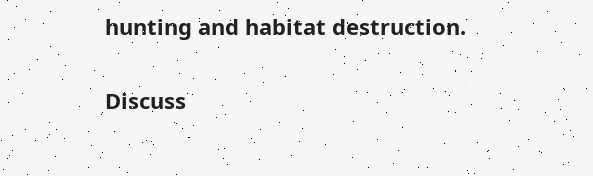hunting and habitat destruction.

Discuss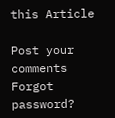this Article

Post your comments
Forgot password?